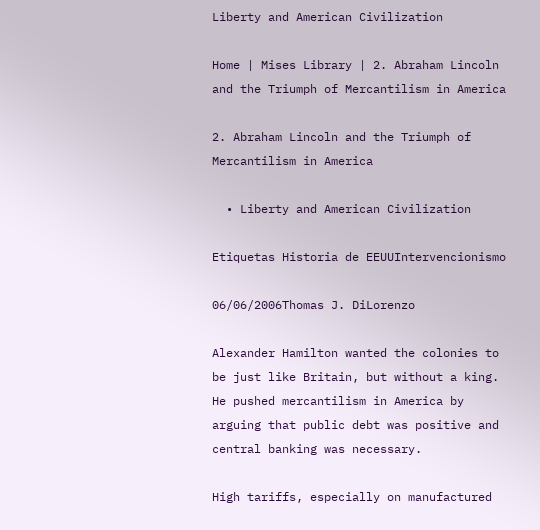Liberty and American Civilization

Home | Mises Library | 2. Abraham Lincoln and the Triumph of Mercantilism in America

2. Abraham Lincoln and the Triumph of Mercantilism in America

  • Liberty and American Civilization

Etiquetas Historia de EEUUIntervencionismo

06/06/2006Thomas J. DiLorenzo

Alexander Hamilton wanted the colonies to be just like Britain, but without a king. He pushed mercantilism in America by arguing that public debt was positive and central banking was necessary.

High tariffs, especially on manufactured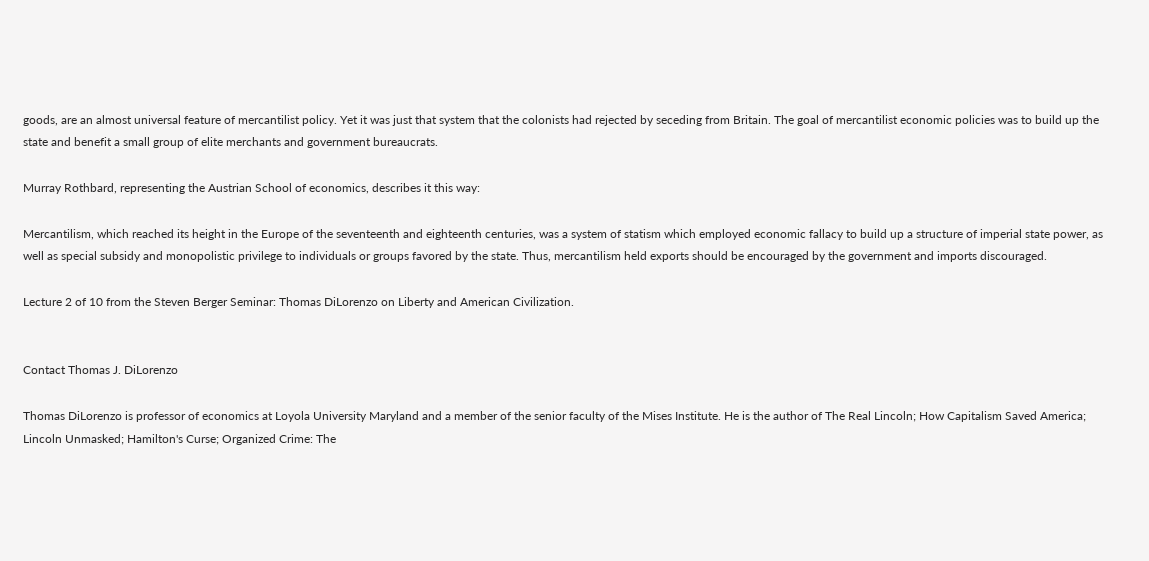goods, are an almost universal feature of mercantilist policy. Yet it was just that system that the colonists had rejected by seceding from Britain. The goal of mercantilist economic policies was to build up the state and benefit a small group of elite merchants and government bureaucrats.

Murray Rothbard, representing the Austrian School of economics, describes it this way:

Mercantilism, which reached its height in the Europe of the seventeenth and eighteenth centuries, was a system of statism which employed economic fallacy to build up a structure of imperial state power, as well as special subsidy and monopolistic privilege to individuals or groups favored by the state. Thus, mercantilism held exports should be encouraged by the government and imports discouraged.

Lecture 2 of 10 from the Steven Berger Seminar: Thomas DiLorenzo on Liberty and American Civilization.


Contact Thomas J. DiLorenzo

Thomas DiLorenzo is professor of economics at Loyola University Maryland and a member of the senior faculty of the Mises Institute. He is the author of The Real Lincoln; How Capitalism Saved America; Lincoln Unmasked; Hamilton's Curse; Organized Crime: The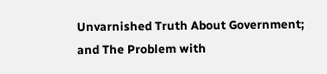Unvarnished Truth About Government; and The Problem with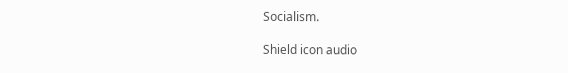Socialism.

Shield icon audio